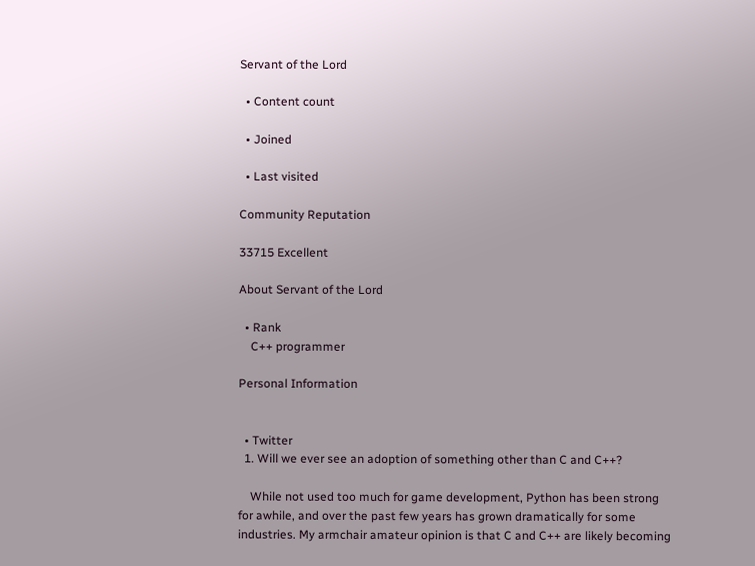Servant of the Lord

  • Content count

  • Joined

  • Last visited

Community Reputation

33715 Excellent

About Servant of the Lord

  • Rank
    C++ programmer

Personal Information


  • Twitter
  1. Will we ever see an adoption of something other than C and C++?

    While not used too much for game development, Python has been strong for awhile, and over the past few years has grown dramatically for some industries. My armchair amateur opinion is that C and C++ are likely becoming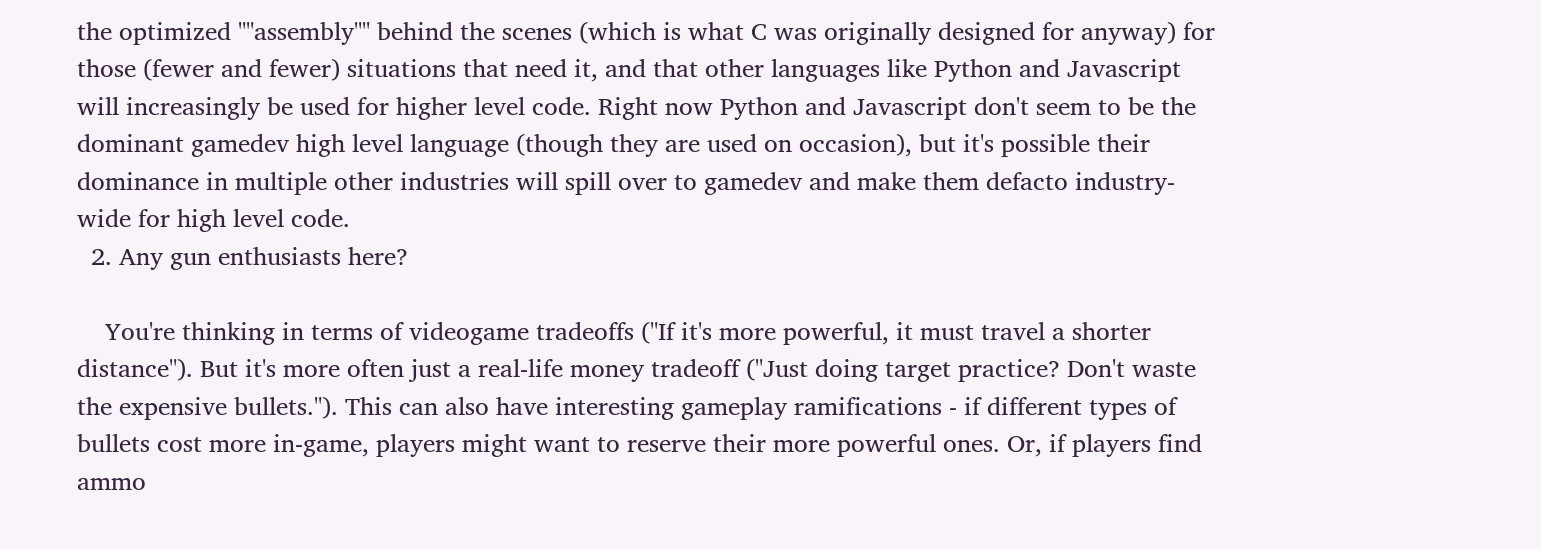the optimized ""assembly"" behind the scenes (which is what C was originally designed for anyway) for those (fewer and fewer) situations that need it, and that other languages like Python and Javascript will increasingly be used for higher level code. Right now Python and Javascript don't seem to be the dominant gamedev high level language (though they are used on occasion), but it's possible their dominance in multiple other industries will spill over to gamedev and make them defacto industry-wide for high level code.
  2. Any gun enthusiasts here?

    You're thinking in terms of videogame tradeoffs ("If it's more powerful, it must travel a shorter distance"). But it's more often just a real-life money tradeoff ("Just doing target practice? Don't waste the expensive bullets."). This can also have interesting gameplay ramifications - if different types of bullets cost more in-game, players might want to reserve their more powerful ones. Or, if players find ammo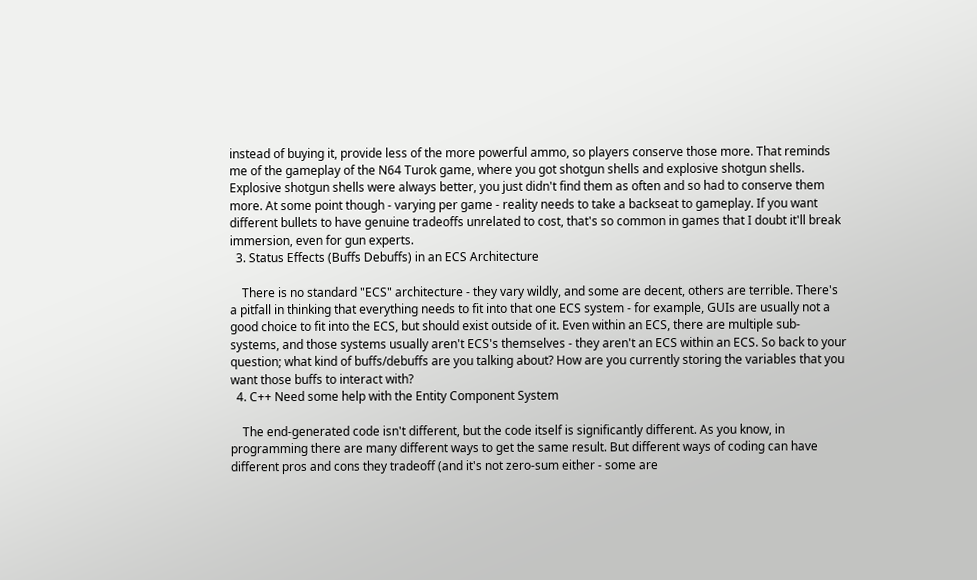instead of buying it, provide less of the more powerful ammo, so players conserve those more. That reminds me of the gameplay of the N64 Turok game, where you got shotgun shells and explosive shotgun shells. Explosive shotgun shells were always better, you just didn't find them as often and so had to conserve them more. At some point though - varying per game - reality needs to take a backseat to gameplay. If you want different bullets to have genuine tradeoffs unrelated to cost, that's so common in games that I doubt it'll break immersion, even for gun experts.
  3. Status Effects (Buffs Debuffs) in an ECS Architecture

    There is no standard "ECS" architecture - they vary wildly, and some are decent, others are terrible. There's a pitfall in thinking that everything needs to fit into that one ECS system - for example, GUIs are usually not a good choice to fit into the ECS, but should exist outside of it. Even within an ECS, there are multiple sub-systems, and those systems usually aren't ECS's themselves - they aren't an ECS within an ECS. So back to your question; what kind of buffs/debuffs are you talking about? How are you currently storing the variables that you want those buffs to interact with?
  4. C++ Need some help with the Entity Component System

    The end-generated code isn't different, but the code itself is significantly different. As you know, in programming there are many different ways to get the same result. But different ways of coding can have different pros and cons they tradeoff (and it's not zero-sum either - some are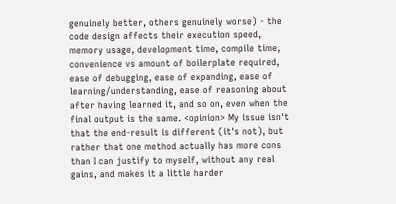genuinely better, others genuinely worse) - the code design affects their execution speed, memory usage, development time, compile time, convenience vs amount of boilerplate required, ease of debugging, ease of expanding, ease of learning/understanding, ease of reasoning about after having learned it, and so on, even when the final output is the same. <opinion> My issue isn't that the end-result is different (it's not), but rather that one method actually has more cons than I can justify to myself, without any real gains, and makes it a little harder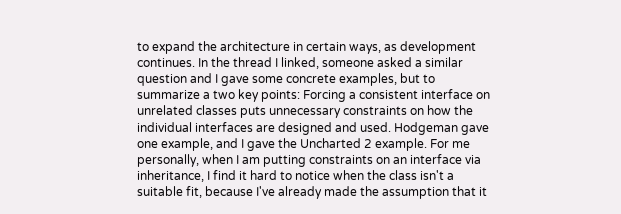to expand the architecture in certain ways, as development continues. In the thread I linked, someone asked a similar question and I gave some concrete examples, but to summarize a two key points: Forcing a consistent interface on unrelated classes puts unnecessary constraints on how the individual interfaces are designed and used. Hodgeman gave one example, and I gave the Uncharted 2 example. For me personally, when I am putting constraints on an interface via inheritance, I find it hard to notice when the class isn't a suitable fit, because I've already made the assumption that it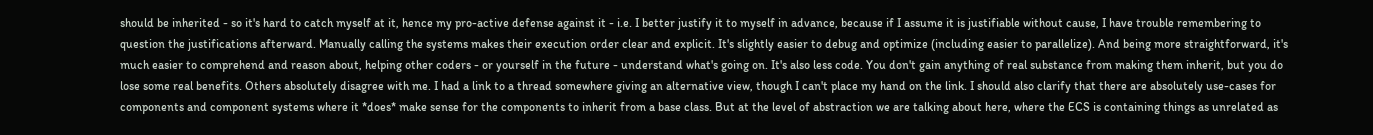should be inherited - so it's hard to catch myself at it, hence my pro-active defense against it - i.e. I better justify it to myself in advance, because if I assume it is justifiable without cause, I have trouble remembering to question the justifications afterward. Manually calling the systems makes their execution order clear and explicit. It's slightly easier to debug and optimize (including easier to parallelize). And being more straightforward, it's much easier to comprehend and reason about, helping other coders - or yourself in the future - understand what's going on. It's also less code. You don't gain anything of real substance from making them inherit, but you do lose some real benefits. Others absolutely disagree with me. I had a link to a thread somewhere giving an alternative view, though I can't place my hand on the link. I should also clarify that there are absolutely use-cases for components and component systems where it *does* make sense for the components to inherit from a base class. But at the level of abstraction we are talking about here, where the ECS is containing things as unrelated as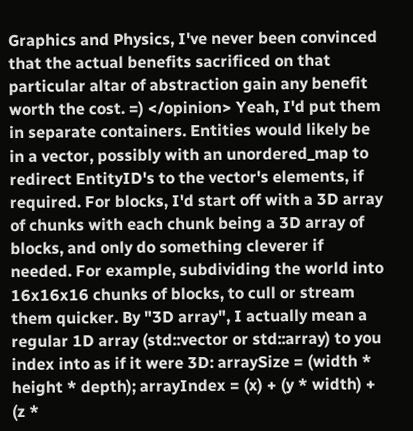Graphics and Physics, I've never been convinced that the actual benefits sacrificed on that particular altar of abstraction gain any benefit worth the cost. =) </opinion> Yeah, I'd put them in separate containers. Entities would likely be in a vector, possibly with an unordered_map to redirect EntityID's to the vector's elements, if required. For blocks, I'd start off with a 3D array of chunks with each chunk being a 3D array of blocks, and only do something cleverer if needed. For example, subdividing the world into 16x16x16 chunks of blocks, to cull or stream them quicker. By "3D array", I actually mean a regular 1D array (std::vector or std::array) to you index into as if it were 3D: arraySize = (width * height * depth); arrayIndex = (x) + (y * width) + (z *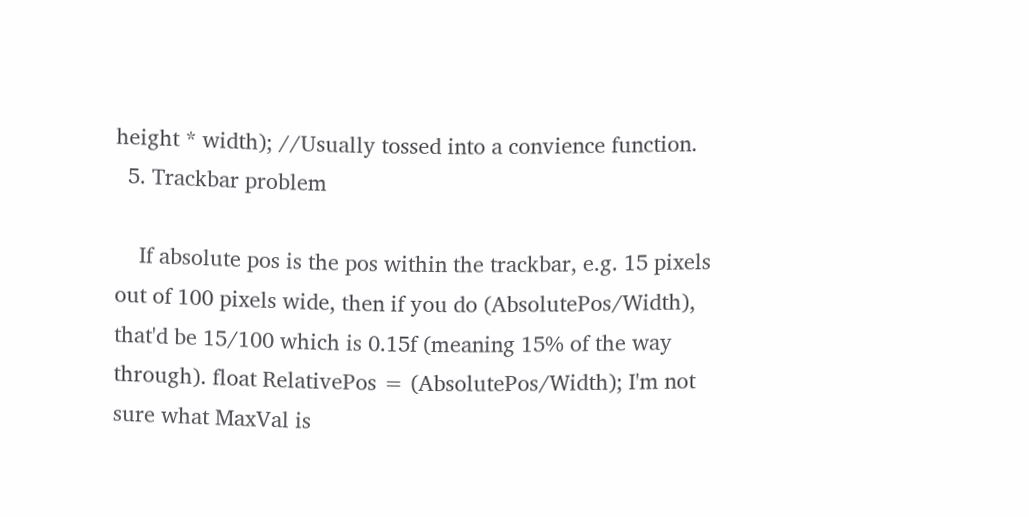height * width); //Usually tossed into a convience function.
  5. Trackbar problem

    If absolute pos is the pos within the trackbar, e.g. 15 pixels out of 100 pixels wide, then if you do (AbsolutePos/Width), that'd be 15/100 which is 0.15f (meaning 15% of the way through). float RelativePos = (AbsolutePos/Width); I'm not sure what MaxVal is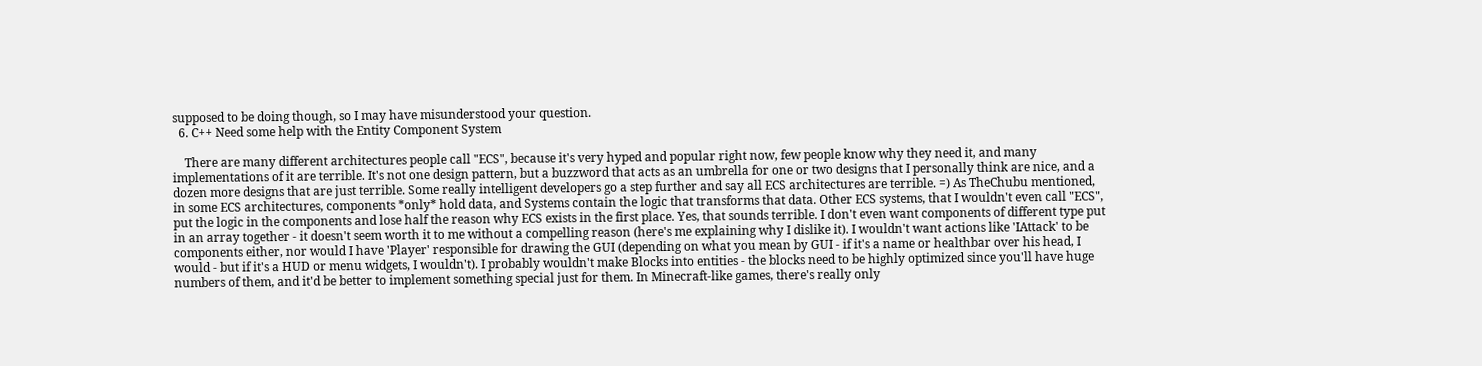supposed to be doing though, so I may have misunderstood your question.
  6. C++ Need some help with the Entity Component System

    There are many different architectures people call "ECS", because it's very hyped and popular right now, few people know why they need it, and many implementations of it are terrible. It's not one design pattern, but a buzzword that acts as an umbrella for one or two designs that I personally think are nice, and a dozen more designs that are just terrible. Some really intelligent developers go a step further and say all ECS architectures are terrible. =) As TheChubu mentioned, in some ECS architectures, components *only* hold data, and Systems contain the logic that transforms that data. Other ECS systems, that I wouldn't even call "ECS", put the logic in the components and lose half the reason why ECS exists in the first place. Yes, that sounds terrible. I don't even want components of different type put in an array together - it doesn't seem worth it to me without a compelling reason (here's me explaining why I dislike it). I wouldn't want actions like 'IAttack' to be components either, nor would I have 'Player' responsible for drawing the GUI (depending on what you mean by GUI - if it's a name or healthbar over his head, I would - but if it's a HUD or menu widgets, I wouldn't). I probably wouldn't make Blocks into entities - the blocks need to be highly optimized since you'll have huge numbers of them, and it'd be better to implement something special just for them. In Minecraft-like games, there's really only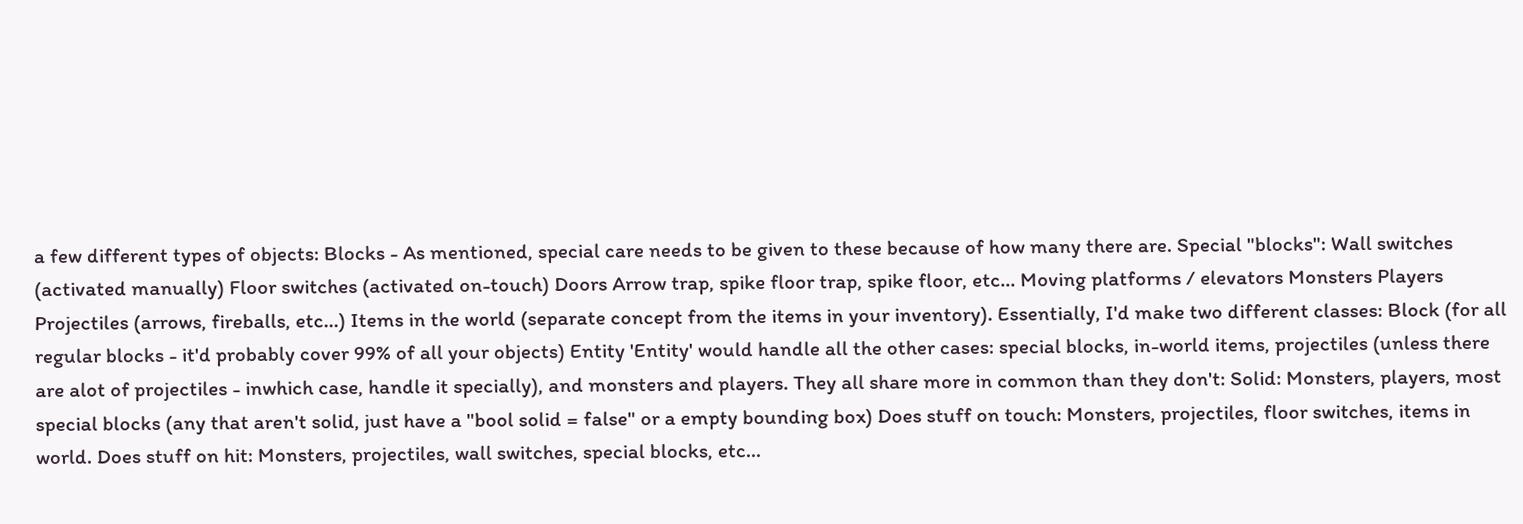a few different types of objects: Blocks - As mentioned, special care needs to be given to these because of how many there are. Special "blocks": Wall switches (activated manually) Floor switches (activated on-touch) Doors Arrow trap, spike floor trap, spike floor, etc... Moving platforms / elevators Monsters Players Projectiles (arrows, fireballs, etc...) Items in the world (separate concept from the items in your inventory). Essentially, I'd make two different classes: Block (for all regular blocks - it'd probably cover 99% of all your objects) Entity 'Entity' would handle all the other cases: special blocks, in-world items, projectiles (unless there are alot of projectiles - inwhich case, handle it specially), and monsters and players. They all share more in common than they don't: Solid: Monsters, players, most special blocks (any that aren't solid, just have a "bool solid = false" or a empty bounding box) Does stuff on touch: Monsters, projectiles, floor switches, items in world. Does stuff on hit: Monsters, projectiles, wall switches, special blocks, etc...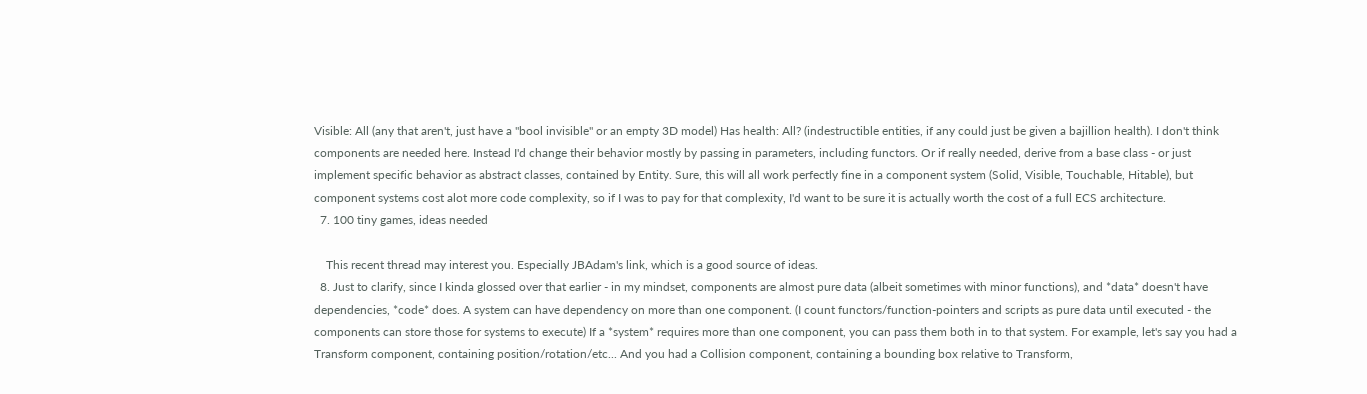Visible: All (any that aren't, just have a "bool invisible" or an empty 3D model) Has health: All? (indestructible entities, if any could just be given a bajillion health). I don't think components are needed here. Instead I'd change their behavior mostly by passing in parameters, including functors. Or if really needed, derive from a base class - or just implement specific behavior as abstract classes, contained by Entity. Sure, this will all work perfectly fine in a component system (Solid, Visible, Touchable, Hitable), but component systems cost alot more code complexity, so if I was to pay for that complexity, I'd want to be sure it is actually worth the cost of a full ECS architecture.
  7. 100 tiny games, ideas needed

    This recent thread may interest you. Especially JBAdam's link, which is a good source of ideas.
  8. Just to clarify, since I kinda glossed over that earlier - in my mindset, components are almost pure data (albeit sometimes with minor functions), and *data* doesn't have dependencies, *code* does. A system can have dependency on more than one component. (I count functors/function-pointers and scripts as pure data until executed - the components can store those for systems to execute) If a *system* requires more than one component, you can pass them both in to that system. For example, let's say you had a Transform component, containing position/rotation/etc... And you had a Collision component, containing a bounding box relative to Transform,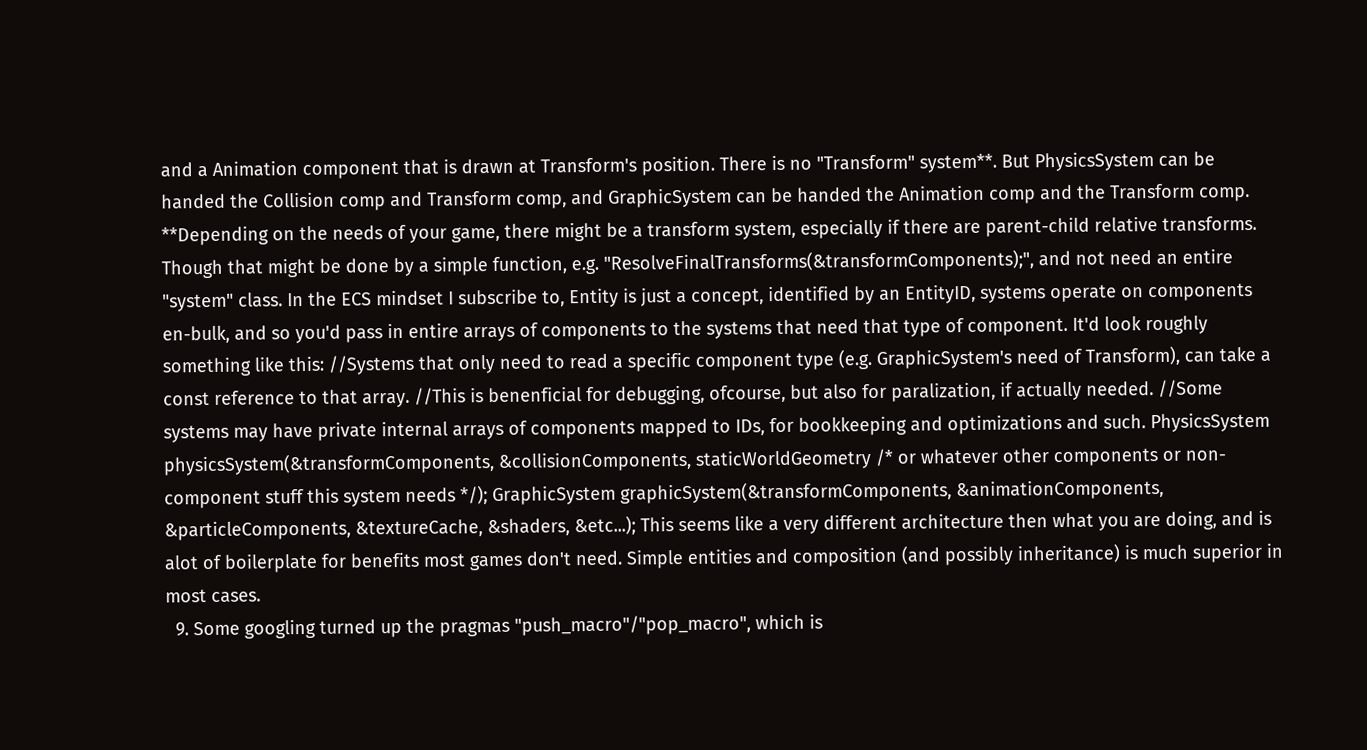and a Animation component that is drawn at Transform's position. There is no "Transform" system**. But PhysicsSystem can be handed the Collision comp and Transform comp, and GraphicSystem can be handed the Animation comp and the Transform comp. **Depending on the needs of your game, there might be a transform system, especially if there are parent-child relative transforms. Though that might be done by a simple function, e.g. "ResolveFinalTransforms(&transformComponents);", and not need an entire "system" class. In the ECS mindset I subscribe to, Entity is just a concept, identified by an EntityID, systems operate on components en-bulk, and so you'd pass in entire arrays of components to the systems that need that type of component. It'd look roughly something like this: //Systems that only need to read a specific component type (e.g. GraphicSystem's need of Transform), can take a const reference to that array. //This is benenficial for debugging, ofcourse, but also for paralization, if actually needed. //Some systems may have private internal arrays of components mapped to IDs, for bookkeeping and optimizations and such. PhysicsSystem physicsSystem(&transformComponents, &collisionComponents, staticWorldGeometry /* or whatever other components or non-component stuff this system needs */); GraphicSystem graphicSystem(&transformComponents, &animationComponents, &particleComponents, &textureCache, &shaders, &etc...); This seems like a very different architecture then what you are doing, and is alot of boilerplate for benefits most games don't need. Simple entities and composition (and possibly inheritance) is much superior in most cases.
  9. Some googling turned up the pragmas "push_macro"/"pop_macro", which is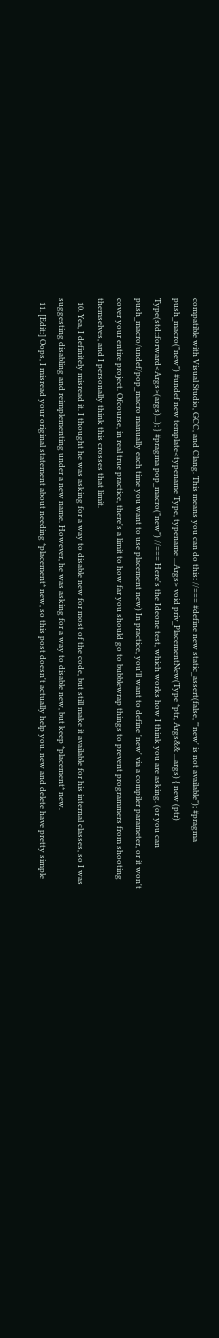compatible with Visual Studio, GCC, and Clang. This means you can do this: //=== #define new static_assert(false, "'new' is not available"); #pragma push_macro("new") #undef new template<typename Type, typename ...Args> void priv_PlacementNew(Type *ptr, Args&& ...args) { new (ptr) Type(std::forward<Args>(args)...); } #pragma pop_macro("new") //=== Here's the Ideone test, which works how I think you are asking. (or you can push_macro/undef/pop_macro manually each time you want to use placement new) In practice, you'll want to define 'new' via a compiler parameter, or it won't cover your entire project. Ofcourse, in real true practice, there's a limit to how far you should go to bubblewrap things to prevent programmers from shooting themselves, and I personally think this crosses that limit.
  10. Yea, I definitely misread it. I thought he was asking for a way to disable new for most of the code, but still make it available for his internal classes, so I was suggesting disabling and reimplementing under a new name. However, he was asking for a way to disable new, but keep *placement* new.
  11. [Edit:] Oops, I misread your original statement about needing *placement* new, so this post doesn't actually help you. new and delete have pretty simple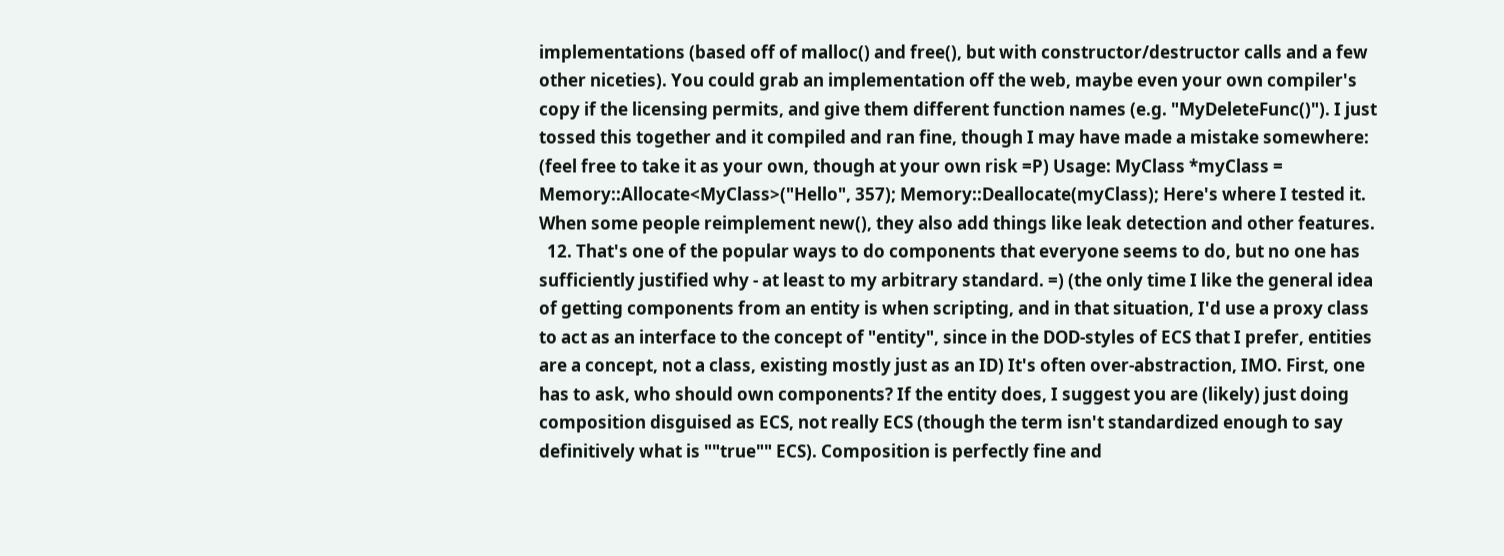implementations (based off of malloc() and free(), but with constructor/destructor calls and a few other niceties). You could grab an implementation off the web, maybe even your own compiler's copy if the licensing permits, and give them different function names (e.g. "MyDeleteFunc()"). I just tossed this together and it compiled and ran fine, though I may have made a mistake somewhere: (feel free to take it as your own, though at your own risk =P) Usage: MyClass *myClass = Memory::Allocate<MyClass>("Hello", 357); Memory::Deallocate(myClass); Here's where I tested it. When some people reimplement new(), they also add things like leak detection and other features.
  12. That's one of the popular ways to do components that everyone seems to do, but no one has sufficiently justified why - at least to my arbitrary standard. =) (the only time I like the general idea of getting components from an entity is when scripting, and in that situation, I'd use a proxy class to act as an interface to the concept of "entity", since in the DOD-styles of ECS that I prefer, entities are a concept, not a class, existing mostly just as an ID) It's often over-abstraction, IMO. First, one has to ask, who should own components? If the entity does, I suggest you are (likely) just doing composition disguised as ECS, not really ECS (though the term isn't standardized enough to say definitively what is ""true"" ECS). Composition is perfectly fine and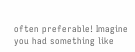often preferable! Imagine you had something like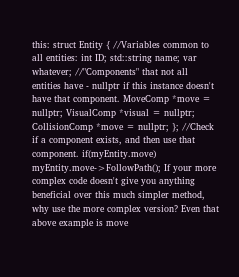this: struct Entity { //Variables common to all entities: int ID; std::string name; var whatever; //"Components" that not all entities have - nullptr if this instance doesn't have that component. MoveComp *move = nullptr; VisualComp *visual = nullptr; CollisionComp *move = nullptr; }; //Check if a component exists, and then use that component. if(myEntity.move) myEntity.move->FollowPath(); If your more complex code doesn't give you anything beneficial over this much simpler method, why use the more complex version? Even that above example is move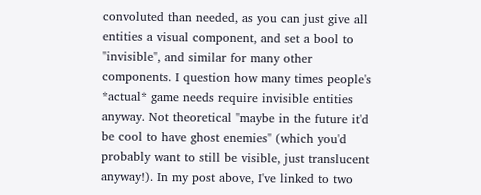convoluted than needed, as you can just give all entities a visual component, and set a bool to "invisible", and similar for many other components. I question how many times people's *actual* game needs require invisible entities anyway. Not theoretical "maybe in the future it'd be cool to have ghost enemies" (which you'd probably want to still be visible, just translucent anyway!). In my post above, I've linked to two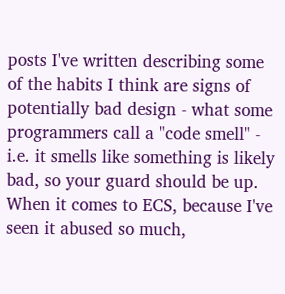posts I've written describing some of the habits I think are signs of potentially bad design - what some programmers call a "code smell" - i.e. it smells like something is likely bad, so your guard should be up. When it comes to ECS, because I've seen it abused so much,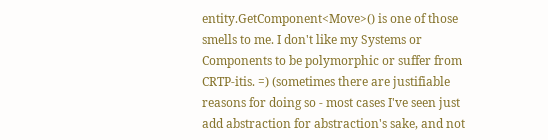entity.GetComponent<Move>() is one of those smells to me. I don't like my Systems or Components to be polymorphic or suffer from CRTP-itis. =) (sometimes there are justifiable reasons for doing so - most cases I've seen just add abstraction for abstraction's sake, and not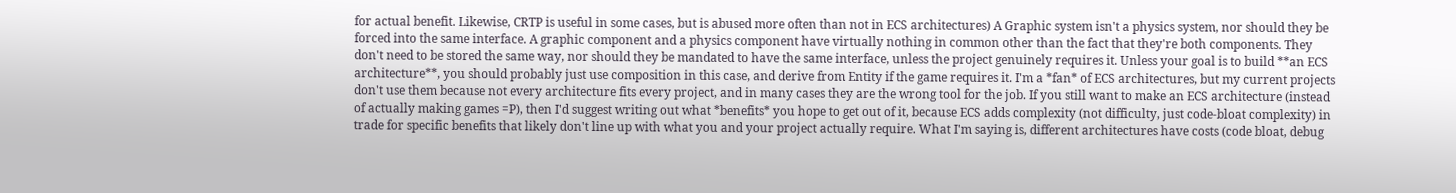for actual benefit. Likewise, CRTP is useful in some cases, but is abused more often than not in ECS architectures) A Graphic system isn't a physics system, nor should they be forced into the same interface. A graphic component and a physics component have virtually nothing in common other than the fact that they're both components. They don't need to be stored the same way, nor should they be mandated to have the same interface, unless the project genuinely requires it. Unless your goal is to build **an ECS architecture**, you should probably just use composition in this case, and derive from Entity if the game requires it. I'm a *fan* of ECS architectures, but my current projects don't use them because not every architecture fits every project, and in many cases they are the wrong tool for the job. If you still want to make an ECS architecture (instead of actually making games =P), then I'd suggest writing out what *benefits* you hope to get out of it, because ECS adds complexity (not difficulty, just code-bloat complexity) in trade for specific benefits that likely don't line up with what you and your project actually require. What I'm saying is, different architectures have costs (code bloat, debug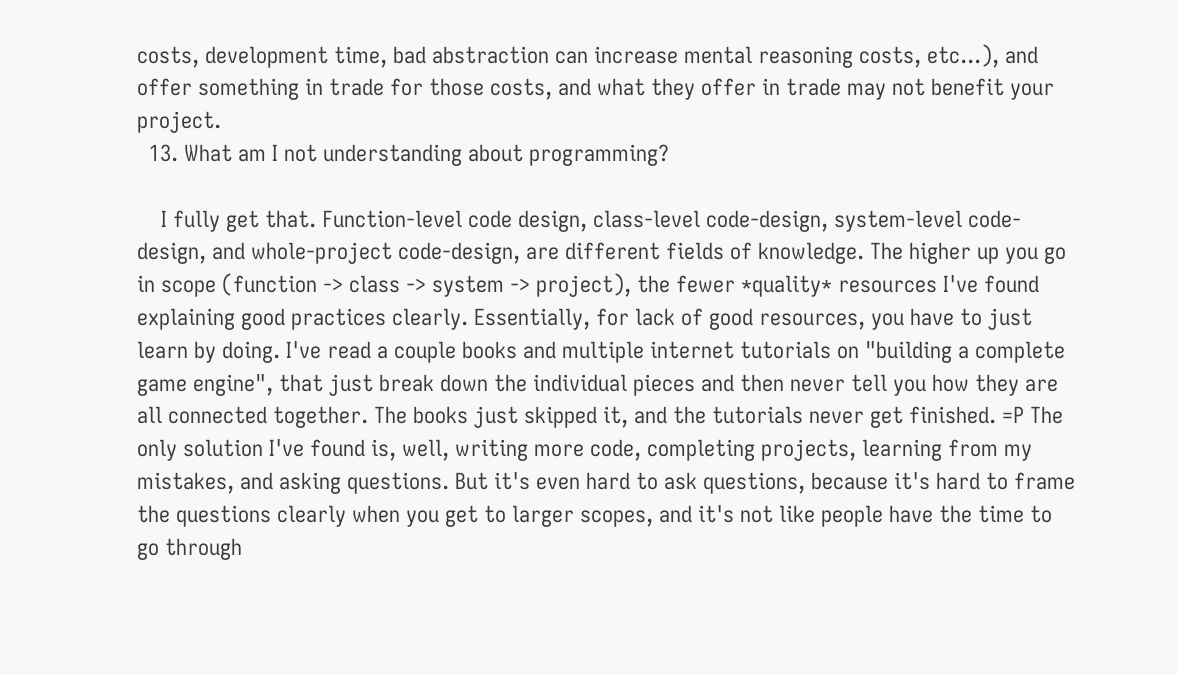costs, development time, bad abstraction can increase mental reasoning costs, etc...), and offer something in trade for those costs, and what they offer in trade may not benefit your project.
  13. What am I not understanding about programming?

    I fully get that. Function-level code design, class-level code-design, system-level code-design, and whole-project code-design, are different fields of knowledge. The higher up you go in scope (function -> class -> system -> project), the fewer *quality* resources I've found explaining good practices clearly. Essentially, for lack of good resources, you have to just learn by doing. I've read a couple books and multiple internet tutorials on "building a complete game engine", that just break down the individual pieces and then never tell you how they are all connected together. The books just skipped it, and the tutorials never get finished. =P The only solution I've found is, well, writing more code, completing projects, learning from my mistakes, and asking questions. But it's even hard to ask questions, because it's hard to frame the questions clearly when you get to larger scopes, and it's not like people have the time to go through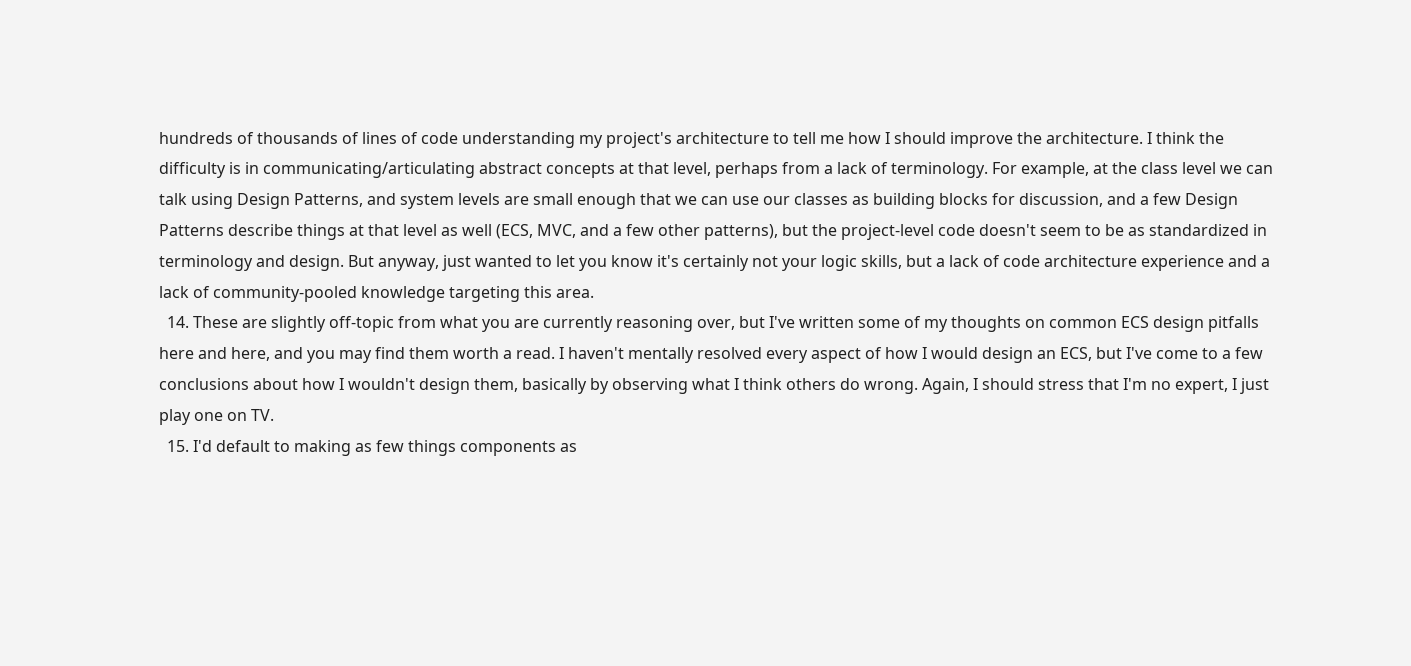hundreds of thousands of lines of code understanding my project's architecture to tell me how I should improve the architecture. I think the difficulty is in communicating/articulating abstract concepts at that level, perhaps from a lack of terminology. For example, at the class level we can talk using Design Patterns, and system levels are small enough that we can use our classes as building blocks for discussion, and a few Design Patterns describe things at that level as well (ECS, MVC, and a few other patterns), but the project-level code doesn't seem to be as standardized in terminology and design. But anyway, just wanted to let you know it's certainly not your logic skills, but a lack of code architecture experience and a lack of community-pooled knowledge targeting this area.
  14. These are slightly off-topic from what you are currently reasoning over, but I've written some of my thoughts on common ECS design pitfalls here and here, and you may find them worth a read. I haven't mentally resolved every aspect of how I would design an ECS, but I've come to a few conclusions about how I wouldn't design them, basically by observing what I think others do wrong. Again, I should stress that I'm no expert, I just play one on TV.
  15. I'd default to making as few things components as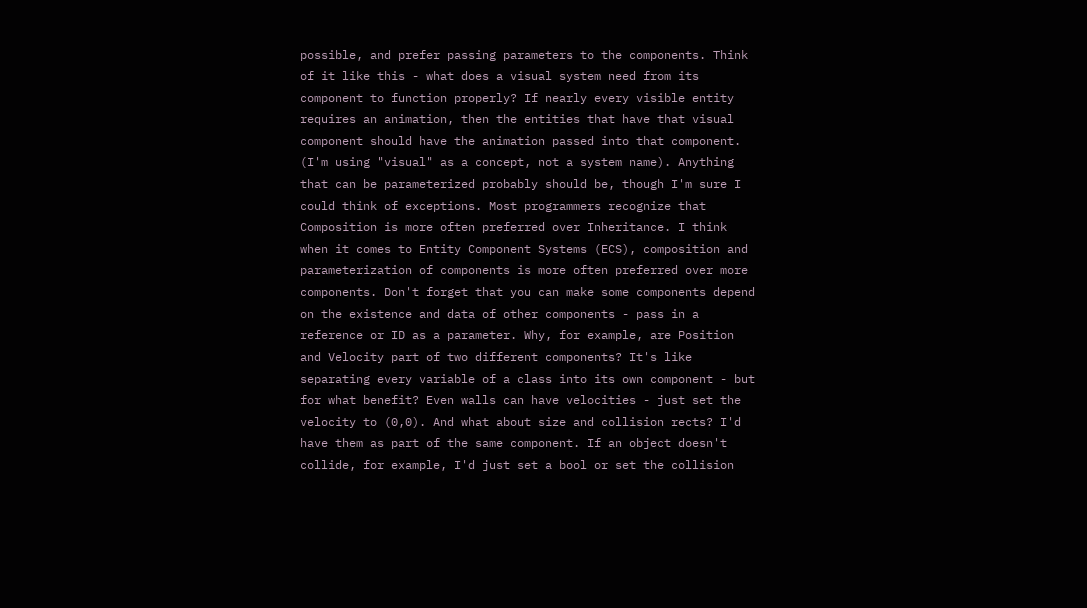possible, and prefer passing parameters to the components. Think of it like this - what does a visual system need from its component to function properly? If nearly every visible entity requires an animation, then the entities that have that visual component should have the animation passed into that component. (I'm using "visual" as a concept, not a system name). Anything that can be parameterized probably should be, though I'm sure I could think of exceptions. Most programmers recognize that Composition is more often preferred over Inheritance. I think when it comes to Entity Component Systems (ECS), composition and parameterization of components is more often preferred over more components. Don't forget that you can make some components depend on the existence and data of other components - pass in a reference or ID as a parameter. Why, for example, are Position and Velocity part of two different components? It's like separating every variable of a class into its own component - but for what benefit? Even walls can have velocities - just set the velocity to (0,0). And what about size and collision rects? I'd have them as part of the same component. If an object doesn't collide, for example, I'd just set a bool or set the collision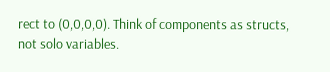rect to (0,0,0,0). Think of components as structs, not solo variables.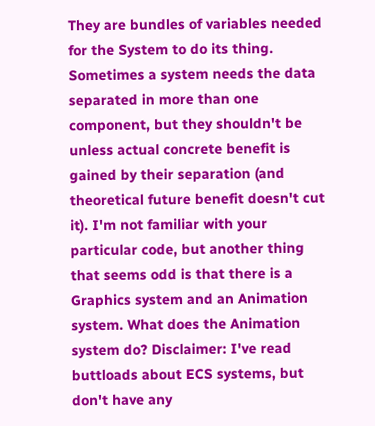They are bundles of variables needed for the System to do its thing. Sometimes a system needs the data separated in more than one component, but they shouldn't be unless actual concrete benefit is gained by their separation (and theoretical future benefit doesn't cut it). I'm not familiar with your particular code, but another thing that seems odd is that there is a Graphics system and an Animation system. What does the Animation system do? Disclaimer: I've read buttloads about ECS systems, but don't have any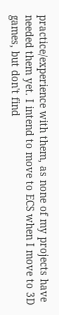practice/experience with them, as none of my projects have needed them yet. I intend to move to ECS when I move to 3D games, but don't find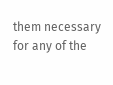them necessary for any of the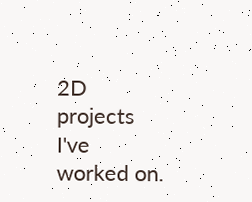2D projects I've worked on.